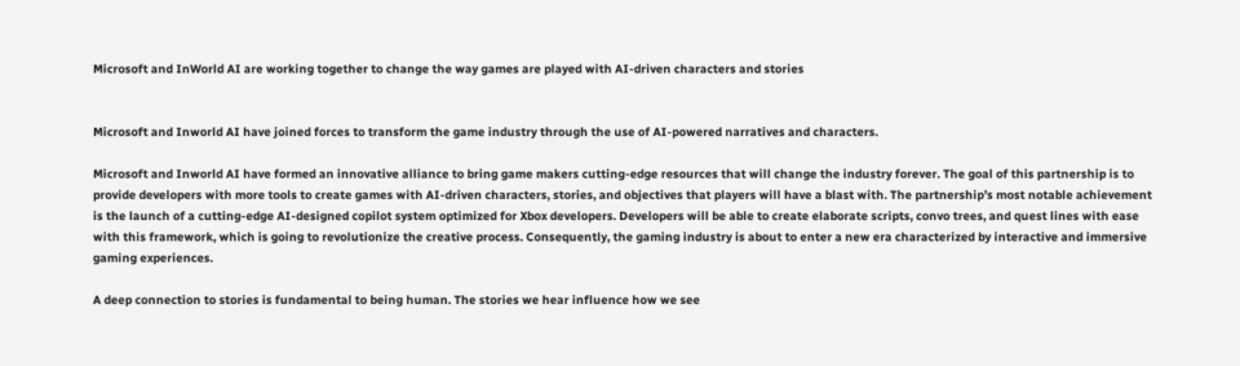Microsoft and InWorld AI are working together to change the way games are played with AI-driven characters and stories


Microsoft and Inworld AI have joined forces to transform the game industry through the use of AI-powered narratives and characters.

Microsoft and Inworld AI have formed an innovative alliance to bring game makers cutting-edge resources that will change the industry forever. The goal of this partnership is to provide developers with more tools to create games with AI-driven characters, stories, and objectives that players will have a blast with. The partnership’s most notable achievement is the launch of a cutting-edge AI-designed copilot system optimized for Xbox developers. Developers will be able to create elaborate scripts, convo trees, and quest lines with ease with this framework, which is going to revolutionize the creative process. Consequently, the gaming industry is about to enter a new era characterized by interactive and immersive gaming experiences.

A deep connection to stories is fundamental to being human. The stories we hear influence how we see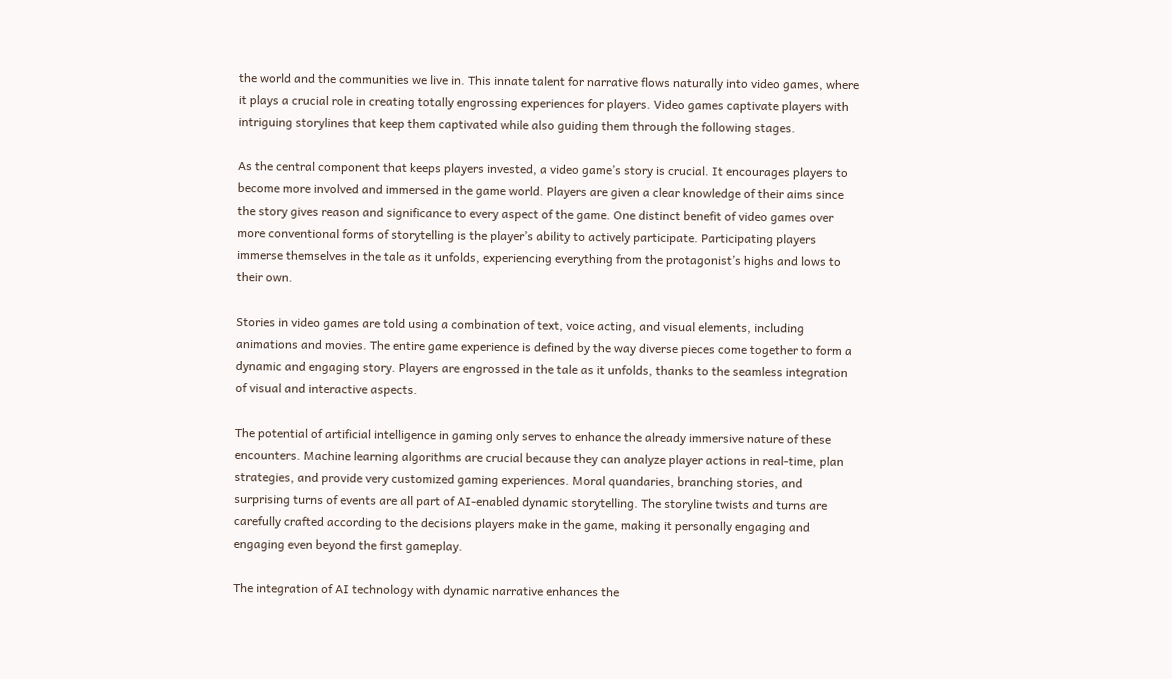the world and the communities we live in. This innate talent for narrative flows naturally into video games, where it plays a crucial role in creating totally engrossing experiences for players. Video games captivate players with intriguing storylines that keep them captivated while also guiding them through the following stages.

As the central component that keeps players invested, a video game’s story is crucial. It encourages players to become more involved and immersed in the game world. Players are given a clear knowledge of their aims since the story gives reason and significance to every aspect of the game. One distinct benefit of video games over more conventional forms of storytelling is the player’s ability to actively participate. Participating players immerse themselves in the tale as it unfolds, experiencing everything from the protagonist’s highs and lows to their own.

Stories in video games are told using a combination of text, voice acting, and visual elements, including animations and movies. The entire game experience is defined by the way diverse pieces come together to form a dynamic and engaging story. Players are engrossed in the tale as it unfolds, thanks to the seamless integration of visual and interactive aspects.

The potential of artificial intelligence in gaming only serves to enhance the already immersive nature of these encounters. Machine learning algorithms are crucial because they can analyze player actions in real-time, plan strategies, and provide very customized gaming experiences. Moral quandaries, branching stories, and surprising turns of events are all part of AI-enabled dynamic storytelling. The storyline twists and turns are carefully crafted according to the decisions players make in the game, making it personally engaging and engaging even beyond the first gameplay.

The integration of AI technology with dynamic narrative enhances the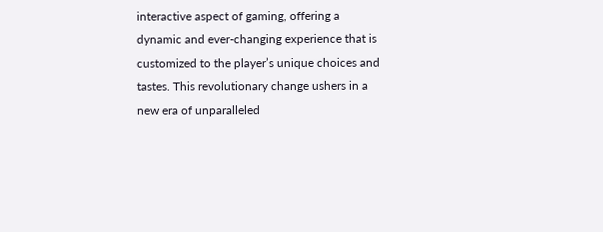interactive aspect of gaming, offering a dynamic and ever-changing experience that is customized to the player’s unique choices and tastes. This revolutionary change ushers in a new era of unparalleled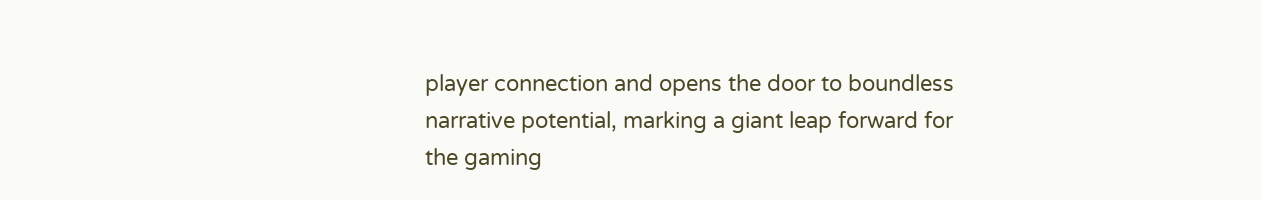player connection and opens the door to boundless narrative potential, marking a giant leap forward for the gaming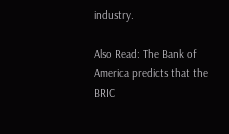industry.

Also Read: The Bank of America predicts that the BRIC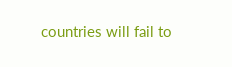countries will fail to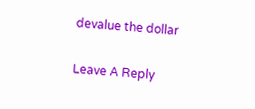devalue the dollar

Leave A Reply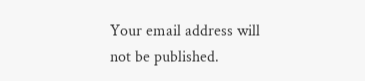Your email address will not be published.